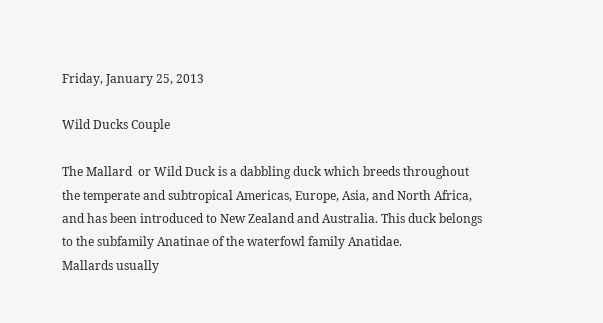Friday, January 25, 2013

Wild Ducks Couple

The Mallard  or Wild Duck is a dabbling duck which breeds throughout the temperate and subtropical Americas, Europe, Asia, and North Africa, and has been introduced to New Zealand and Australia. This duck belongs to the subfamily Anatinae of the waterfowl family Anatidae.
Mallards usually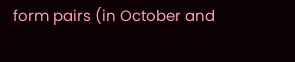form pairs (in October and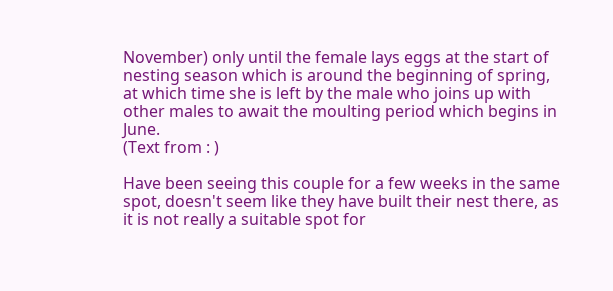November) only until the female lays eggs at the start of nesting season which is around the beginning of spring, at which time she is left by the male who joins up with other males to await the moulting period which begins in June.
(Text from : )

Have been seeing this couple for a few weeks in the same spot, doesn't seem like they have built their nest there, as it is not really a suitable spot for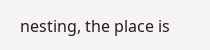nesting, the place is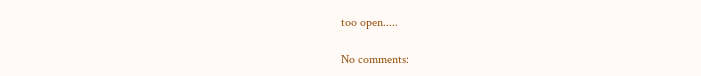too open.....

No comments: